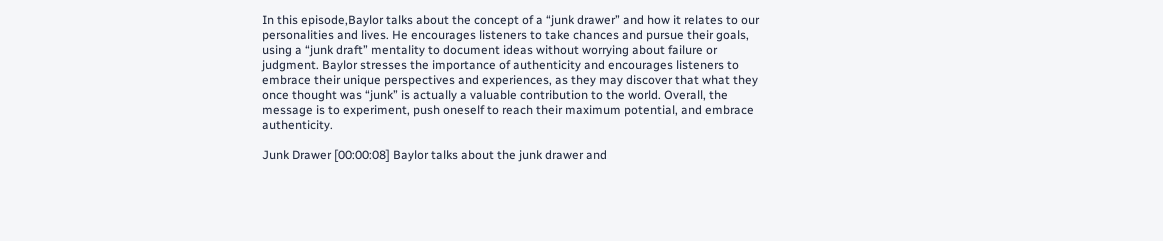In this episode,Baylor talks about the concept of a “junk drawer” and how it relates to our personalities and lives. He encourages listeners to take chances and pursue their goals, using a “junk draft” mentality to document ideas without worrying about failure or judgment. Baylor stresses the importance of authenticity and encourages listeners to embrace their unique perspectives and experiences, as they may discover that what they once thought was “junk” is actually a valuable contribution to the world. Overall, the message is to experiment, push oneself to reach their maximum potential, and embrace authenticity.

Junk Drawer [00:00:08] Baylor talks about the junk drawer and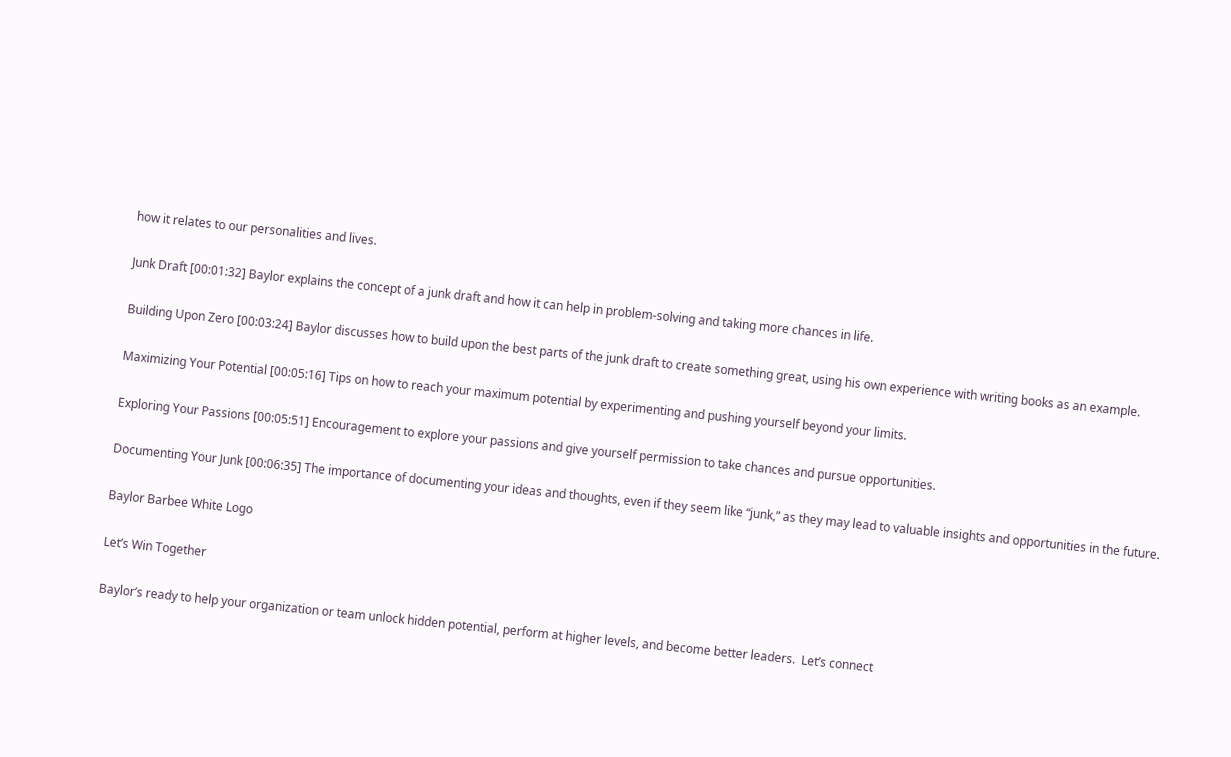how it relates to our personalities and lives.

Junk Draft [00:01:32] Baylor explains the concept of a junk draft and how it can help in problem-solving and taking more chances in life.

Building Upon Zero [00:03:24] Baylor discusses how to build upon the best parts of the junk draft to create something great, using his own experience with writing books as an example.

Maximizing Your Potential [00:05:16] Tips on how to reach your maximum potential by experimenting and pushing yourself beyond your limits.

Exploring Your Passions [00:05:51] Encouragement to explore your passions and give yourself permission to take chances and pursue opportunities.

Documenting Your Junk [00:06:35] The importance of documenting your ideas and thoughts, even if they seem like “junk,” as they may lead to valuable insights and opportunities in the future.

Baylor Barbee White Logo

Let’s Win Together

Baylor’s ready to help your organization or team unlock hidden potential, perform at higher levels, and become better leaders.  Let’s connect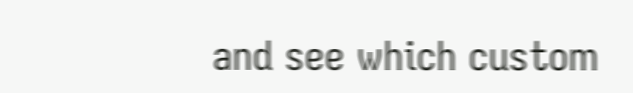and see which custom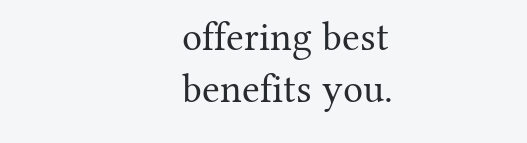offering best benefits you.